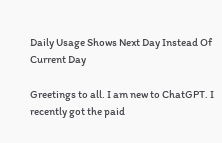Daily Usage Shows Next Day Instead Of Current Day

Greetings to all. I am new to ChatGPT. I recently got the paid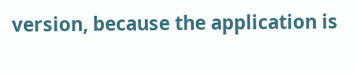version, because the application is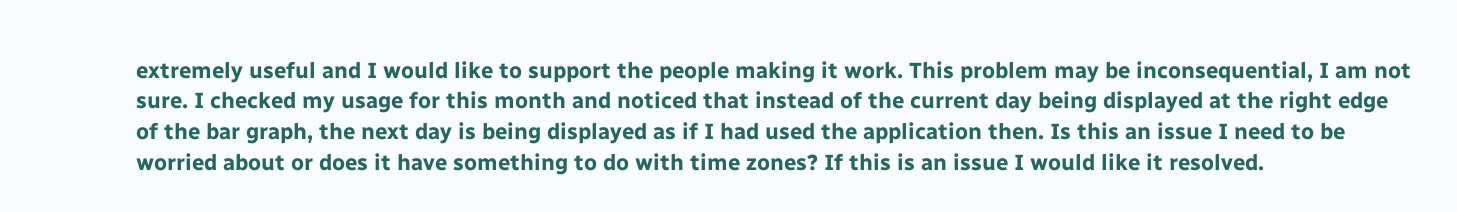extremely useful and I would like to support the people making it work. This problem may be inconsequential, I am not sure. I checked my usage for this month and noticed that instead of the current day being displayed at the right edge of the bar graph, the next day is being displayed as if I had used the application then. Is this an issue I need to be worried about or does it have something to do with time zones? If this is an issue I would like it resolved.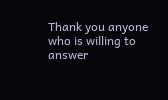Thank you anyone who is willing to answer